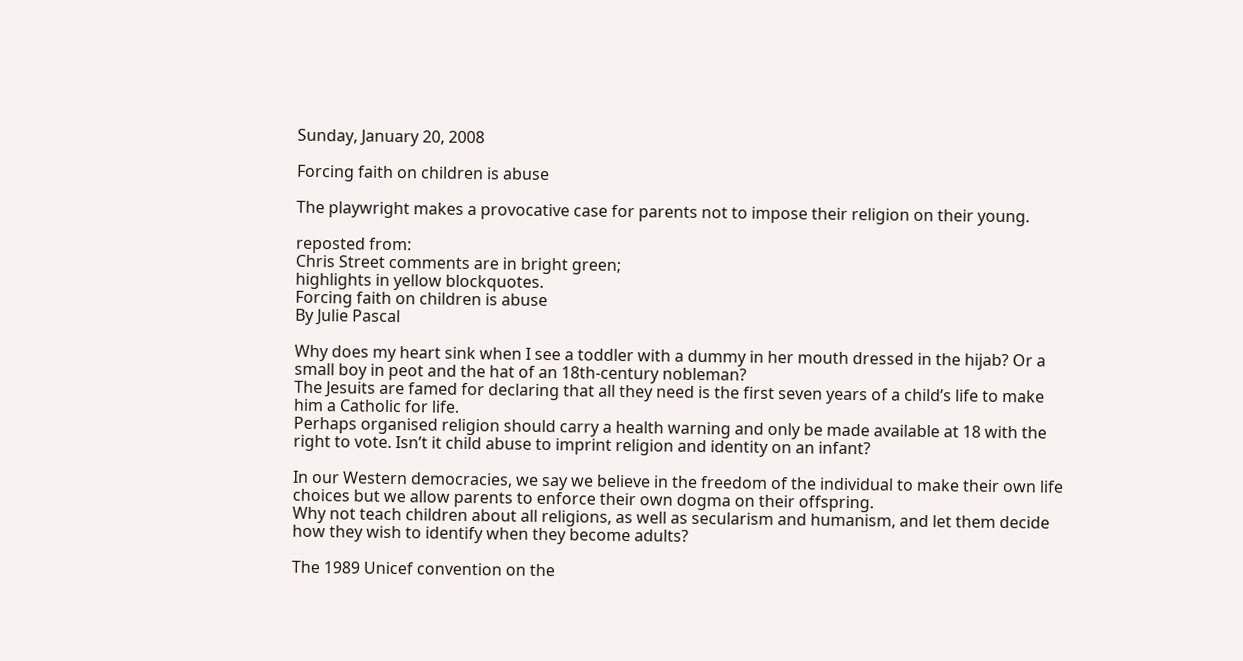Sunday, January 20, 2008

Forcing faith on children is abuse

The playwright makes a provocative case for parents not to impose their religion on their young.

reposted from:
Chris Street comments are in bright green;
highlights in yellow blockquotes.
Forcing faith on children is abuse
By Julie Pascal

Why does my heart sink when I see a toddler with a dummy in her mouth dressed in the hijab? Or a small boy in peot and the hat of an 18th-century nobleman?
The Jesuits are famed for declaring that all they need is the first seven years of a child’s life to make him a Catholic for life.
Perhaps organised religion should carry a health warning and only be made available at 18 with the right to vote. Isn’t it child abuse to imprint religion and identity on an infant?

In our Western democracies, we say we believe in the freedom of the individual to make their own life choices but we allow parents to enforce their own dogma on their offspring.
Why not teach children about all religions, as well as secularism and humanism, and let them decide how they wish to identify when they become adults?

The 1989 Unicef convention on the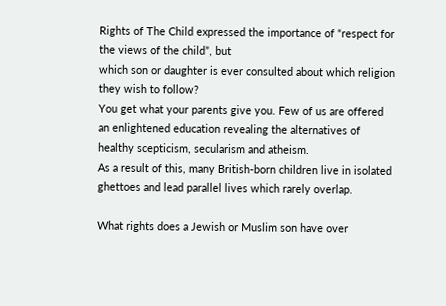Rights of The Child expressed the importance of “respect for the views of the child”, but
which son or daughter is ever consulted about which religion they wish to follow?
You get what your parents give you. Few of us are offered an enlightened education revealing the alternatives of healthy scepticism, secularism and atheism.
As a result of this, many British-born children live in isolated ghettoes and lead parallel lives which rarely overlap.

What rights does a Jewish or Muslim son have over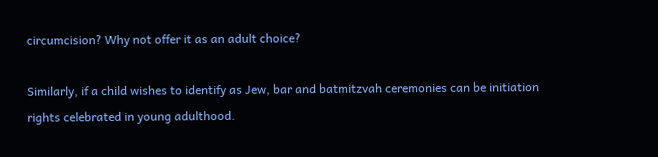circumcision? Why not offer it as an adult choice?

Similarly, if a child wishes to identify as Jew, bar and batmitzvah ceremonies can be initiation rights celebrated in young adulthood.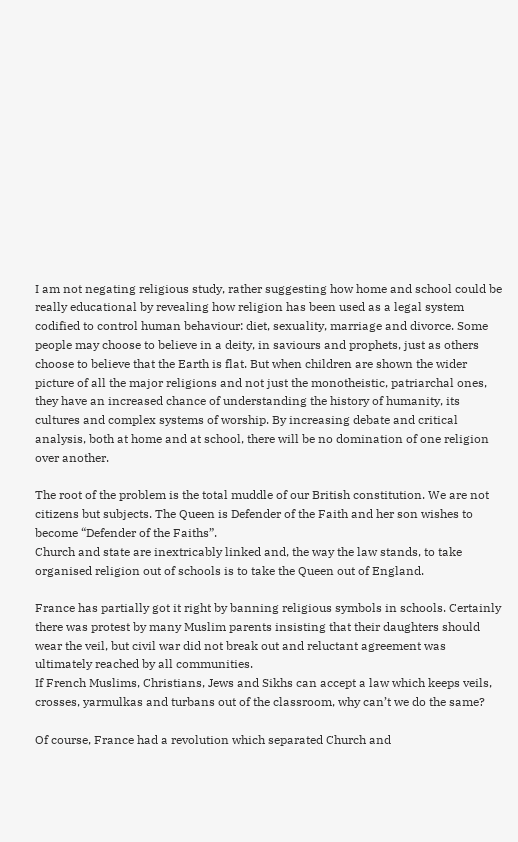I am not negating religious study, rather suggesting how home and school could be really educational by revealing how religion has been used as a legal system codified to control human behaviour: diet, sexuality, marriage and divorce. Some people may choose to believe in a deity, in saviours and prophets, just as others choose to believe that the Earth is flat. But when children are shown the wider picture of all the major religions and not just the monotheistic, patriarchal ones, they have an increased chance of understanding the history of humanity, its cultures and complex systems of worship. By increasing debate and critical analysis, both at home and at school, there will be no domination of one religion over another.

The root of the problem is the total muddle of our British constitution. We are not citizens but subjects. The Queen is Defender of the Faith and her son wishes to become “Defender of the Faiths”.
Church and state are inextricably linked and, the way the law stands, to take organised religion out of schools is to take the Queen out of England.

France has partially got it right by banning religious symbols in schools. Certainly there was protest by many Muslim parents insisting that their daughters should wear the veil, but civil war did not break out and reluctant agreement was ultimately reached by all communities.
If French Muslims, Christians, Jews and Sikhs can accept a law which keeps veils, crosses, yarmulkas and turbans out of the classroom, why can’t we do the same?

Of course, France had a revolution which separated Church and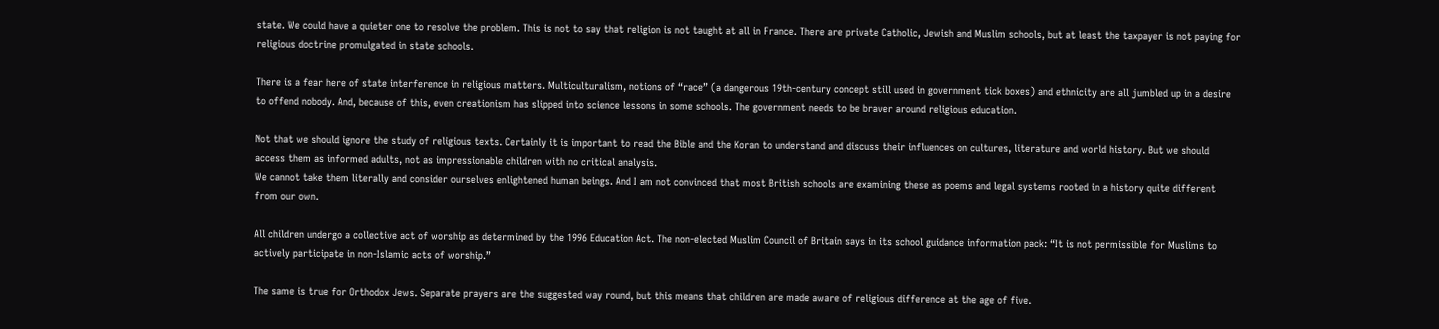state. We could have a quieter one to resolve the problem. This is not to say that religion is not taught at all in France. There are private Catholic, Jewish and Muslim schools, but at least the taxpayer is not paying for religious doctrine promulgated in state schools.

There is a fear here of state interference in religious matters. Multiculturalism, notions of “race” (a dangerous 19th-century concept still used in government tick boxes) and ethnicity are all jumbled up in a desire to offend nobody. And, because of this, even creationism has slipped into science lessons in some schools. The government needs to be braver around religious education.

Not that we should ignore the study of religious texts. Certainly it is important to read the Bible and the Koran to understand and discuss their influences on cultures, literature and world history. But we should access them as informed adults, not as impressionable children with no critical analysis.
We cannot take them literally and consider ourselves enlightened human beings. And I am not convinced that most British schools are examining these as poems and legal systems rooted in a history quite different from our own.

All children undergo a collective act of worship as determined by the 1996 Education Act. The non-elected Muslim Council of Britain says in its school guidance information pack: “It is not permissible for Muslims to actively participate in non-Islamic acts of worship.”

The same is true for Orthodox Jews. Separate prayers are the suggested way round, but this means that children are made aware of religious difference at the age of five.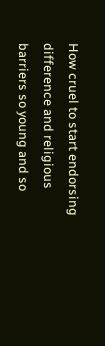How cruel to start endorsing difference and religious barriers so young and so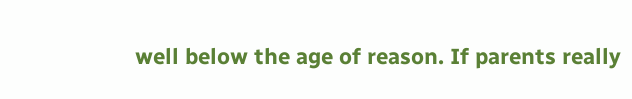well below the age of reason. If parents really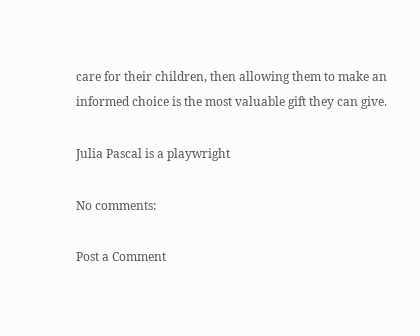care for their children, then allowing them to make an informed choice is the most valuable gift they can give.

Julia Pascal is a playwright

No comments:

Post a Comment